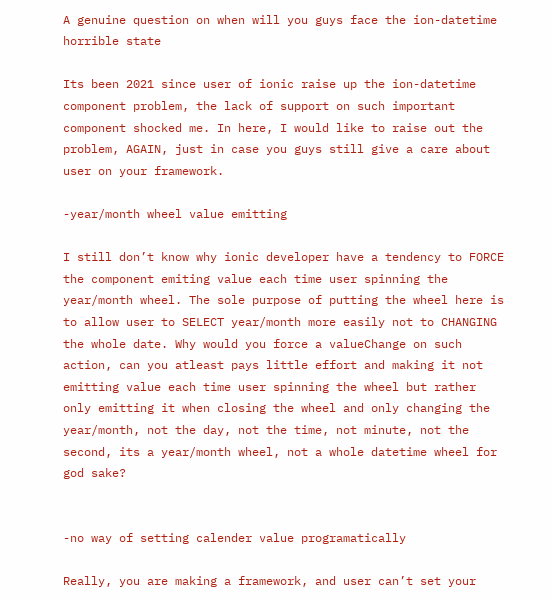A genuine question on when will you guys face the ion-datetime horrible state

Its been 2021 since user of ionic raise up the ion-datetime component problem, the lack of support on such important component shocked me. In here, I would like to raise out the problem, AGAIN, just in case you guys still give a care about user on your framework.

-year/month wheel value emitting

I still don’t know why ionic developer have a tendency to FORCE the component emiting value each time user spinning the year/month wheel. The sole purpose of putting the wheel here is to allow user to SELECT year/month more easily not to CHANGING the whole date. Why would you force a valueChange on such action, can you atleast pays little effort and making it not emitting value each time user spinning the wheel but rather only emitting it when closing the wheel and only changing the year/month, not the day, not the time, not minute, not the second, its a year/month wheel, not a whole datetime wheel for god sake?


-no way of setting calender value programatically

Really, you are making a framework, and user can’t set your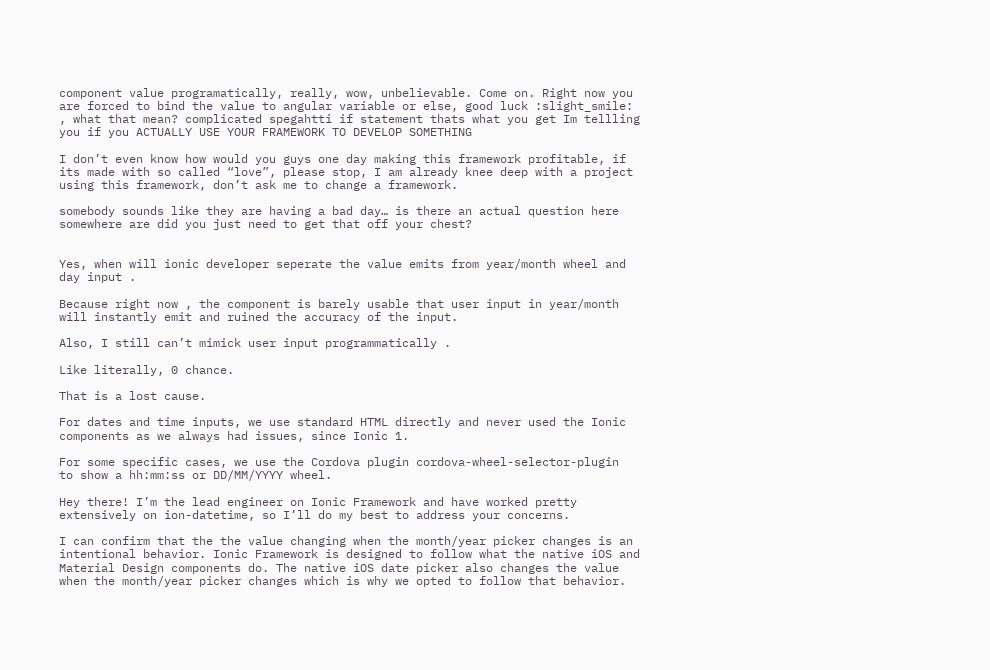component value programatically, really, wow, unbelievable. Come on. Right now you are forced to bind the value to angular variable or else, good luck :slight_smile: , what that mean? complicated spegahtti if statement thats what you get Im tellling you if you ACTUALLY USE YOUR FRAMEWORK TO DEVELOP SOMETHING

I don’t even know how would you guys one day making this framework profitable, if its made with so called “love”, please stop, I am already knee deep with a project using this framework, don’t ask me to change a framework.

somebody sounds like they are having a bad day… is there an actual question here somewhere are did you just need to get that off your chest?


Yes, when will ionic developer seperate the value emits from year/month wheel and day input .

Because right now , the component is barely usable that user input in year/month will instantly emit and ruined the accuracy of the input.

Also, I still can’t mimick user input programmatically .

Like literally, 0 chance.

That is a lost cause.

For dates and time inputs, we use standard HTML directly and never used the Ionic components as we always had issues, since Ionic 1.

For some specific cases, we use the Cordova plugin cordova-wheel-selector-plugin
to show a hh:mm:ss or DD/MM/YYYY wheel.

Hey there! I’m the lead engineer on Ionic Framework and have worked pretty extensively on ion-datetime, so I’ll do my best to address your concerns.

I can confirm that the the value changing when the month/year picker changes is an intentional behavior. Ionic Framework is designed to follow what the native iOS and Material Design components do. The native iOS date picker also changes the value when the month/year picker changes which is why we opted to follow that behavior.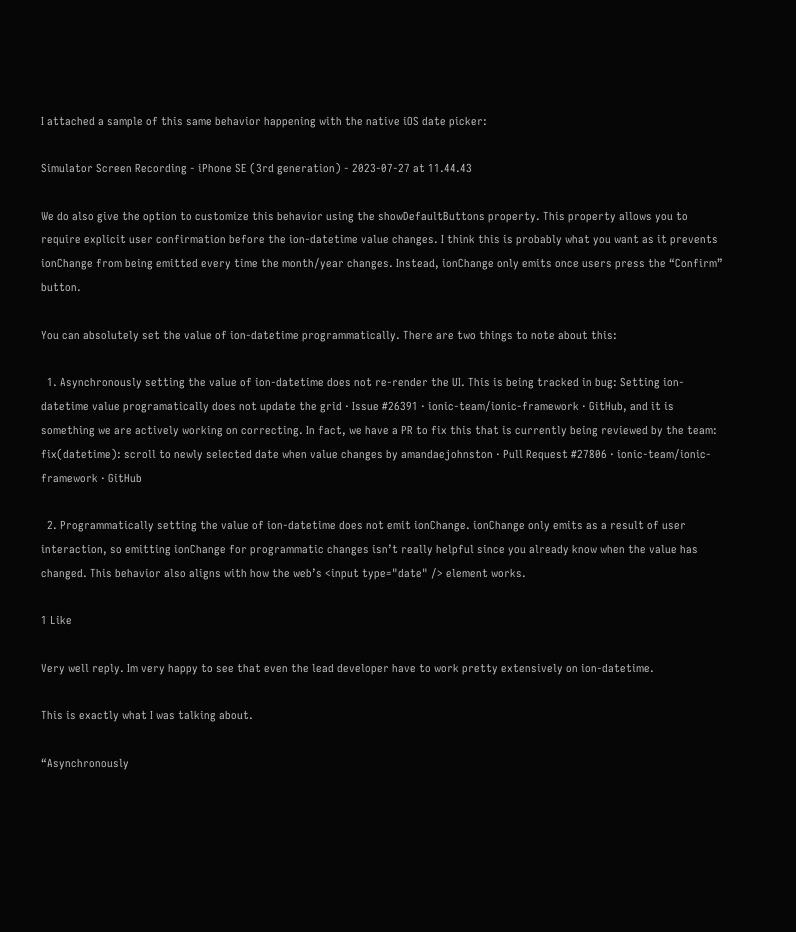I attached a sample of this same behavior happening with the native iOS date picker:

Simulator Screen Recording - iPhone SE (3rd generation) - 2023-07-27 at 11.44.43

We do also give the option to customize this behavior using the showDefaultButtons property. This property allows you to require explicit user confirmation before the ion-datetime value changes. I think this is probably what you want as it prevents ionChange from being emitted every time the month/year changes. Instead, ionChange only emits once users press the “Confirm” button.

You can absolutely set the value of ion-datetime programmatically. There are two things to note about this:

  1. Asynchronously setting the value of ion-datetime does not re-render the UI. This is being tracked in bug: Setting ion-datetime value programatically does not update the grid · Issue #26391 · ionic-team/ionic-framework · GitHub, and it is something we are actively working on correcting. In fact, we have a PR to fix this that is currently being reviewed by the team: fix(datetime): scroll to newly selected date when value changes by amandaejohnston · Pull Request #27806 · ionic-team/ionic-framework · GitHub

  2. Programmatically setting the value of ion-datetime does not emit ionChange. ionChange only emits as a result of user interaction, so emitting ionChange for programmatic changes isn’t really helpful since you already know when the value has changed. This behavior also aligns with how the web’s <input type="date" /> element works.

1 Like

Very well reply. Im very happy to see that even the lead developer have to work pretty extensively on ion-datetime.

This is exactly what I was talking about.

“Asynchronously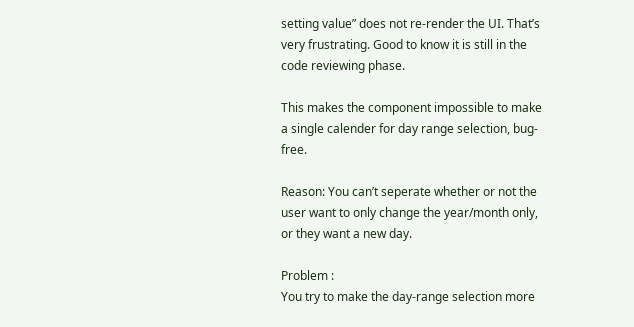setting value” does not re-render the UI. That’s very frustrating. Good to know it is still in the code reviewing phase.

This makes the component impossible to make a single calender for day range selection, bug-free.

Reason: You can’t seperate whether or not the user want to only change the year/month only, or they want a new day.

Problem :
You try to make the day-range selection more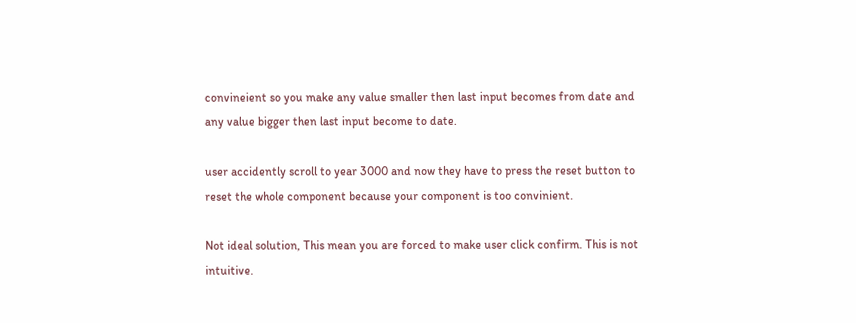convineient so you make any value smaller then last input becomes from date and any value bigger then last input become to date.

user accidently scroll to year 3000 and now they have to press the reset button to reset the whole component because your component is too convinient.

Not ideal solution, This mean you are forced to make user click confirm. This is not intuitive.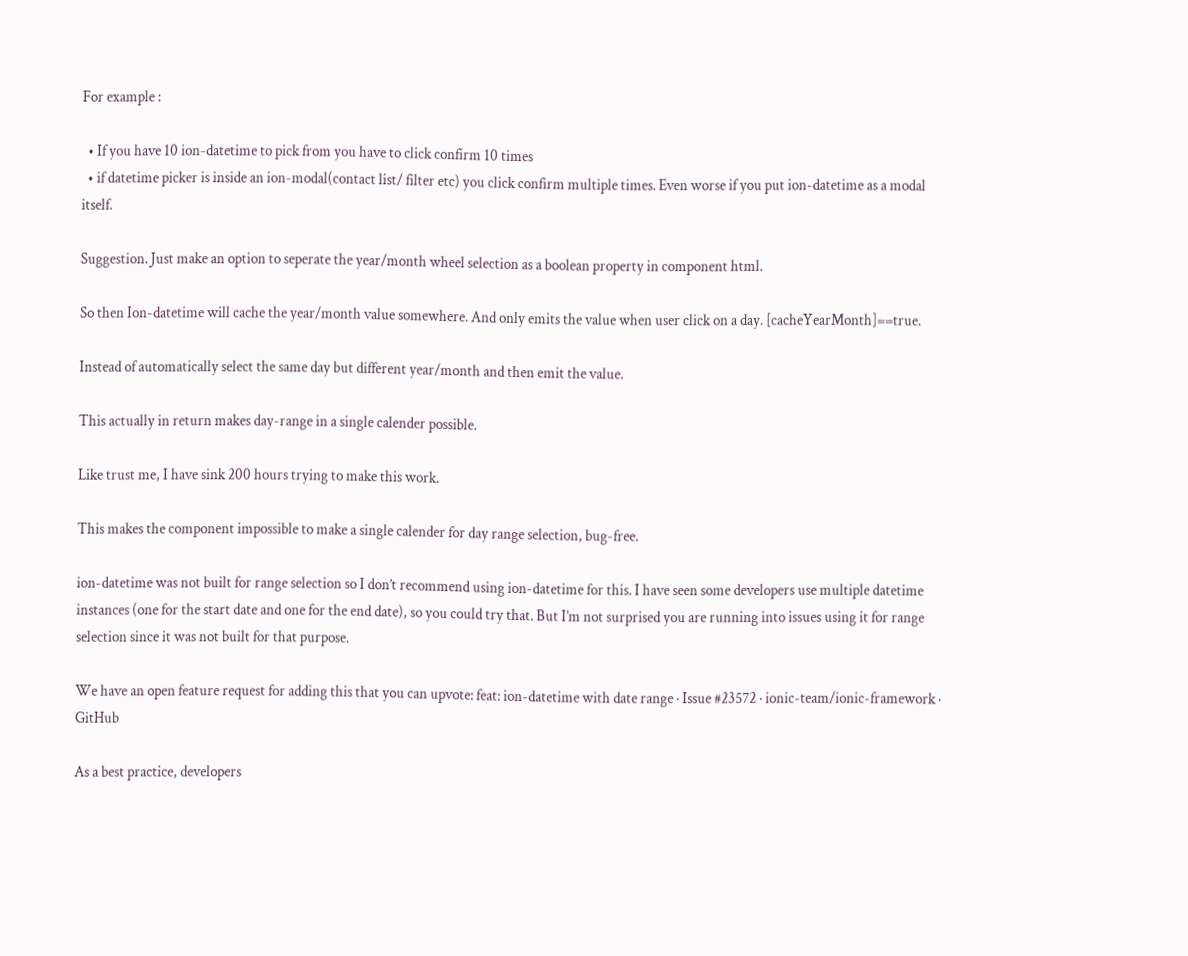For example :

  • If you have 10 ion-datetime to pick from you have to click confirm 10 times
  • if datetime picker is inside an ion-modal(contact list/ filter etc) you click confirm multiple times. Even worse if you put ion-datetime as a modal itself.

Suggestion. Just make an option to seperate the year/month wheel selection as a boolean property in component html.

So then Ion-datetime will cache the year/month value somewhere. And only emits the value when user click on a day. [cacheYearMonth]==true.

Instead of automatically select the same day but different year/month and then emit the value.

This actually in return makes day-range in a single calender possible.

Like trust me, I have sink 200 hours trying to make this work.

This makes the component impossible to make a single calender for day range selection, bug-free.

ion-datetime was not built for range selection so I don’t recommend using ion-datetime for this. I have seen some developers use multiple datetime instances (one for the start date and one for the end date), so you could try that. But I’m not surprised you are running into issues using it for range selection since it was not built for that purpose.

We have an open feature request for adding this that you can upvote: feat: ion-datetime with date range · Issue #23572 · ionic-team/ionic-framework · GitHub

As a best practice, developers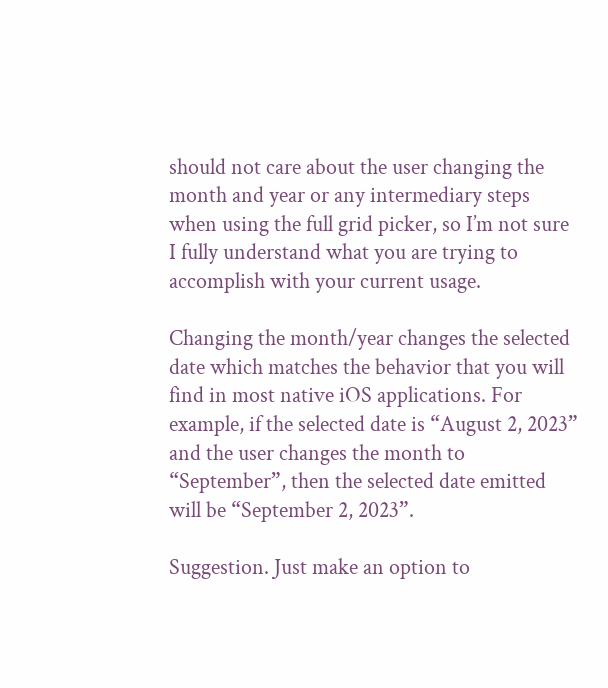should not care about the user changing the month and year or any intermediary steps when using the full grid picker, so I’m not sure I fully understand what you are trying to accomplish with your current usage.

Changing the month/year changes the selected date which matches the behavior that you will find in most native iOS applications. For example, if the selected date is “August 2, 2023” and the user changes the month to “September”, then the selected date emitted will be “September 2, 2023”.

Suggestion. Just make an option to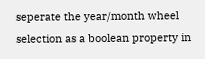seperate the year/month wheel selection as a boolean property in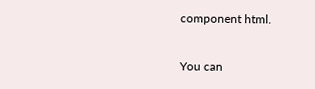component html.

You can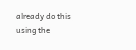already do this using the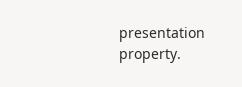presentation property.